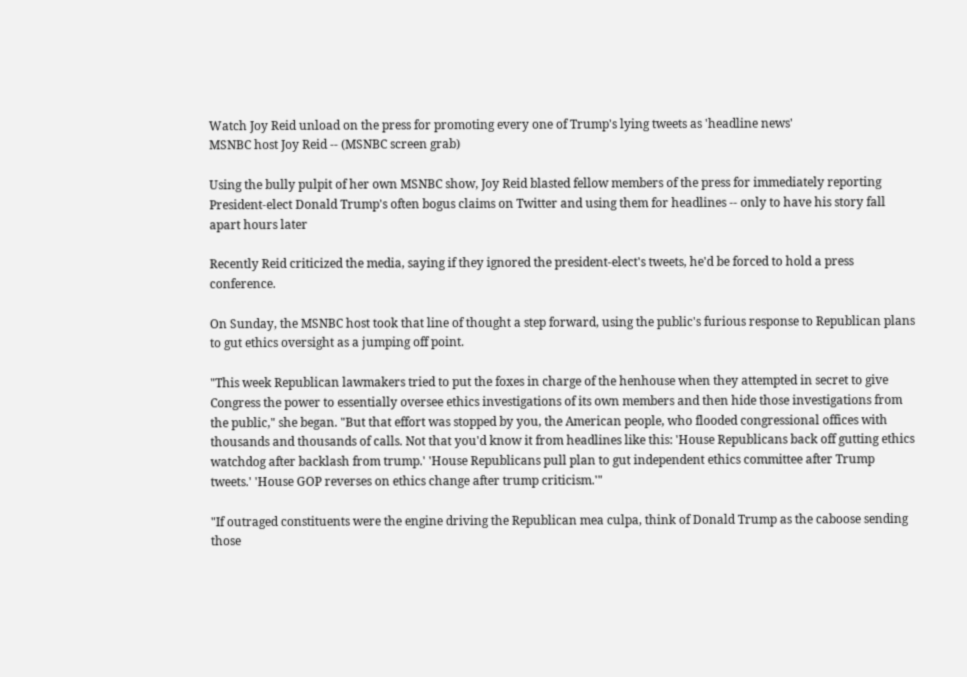Watch Joy Reid unload on the press for promoting every one of Trump's lying tweets as 'headline news'
MSNBC host Joy Reid -- (MSNBC screen grab)

Using the bully pulpit of her own MSNBC show, Joy Reid blasted fellow members of the press for immediately reporting President-elect Donald Trump's often bogus claims on Twitter and using them for headlines -- only to have his story fall apart hours later

Recently Reid criticized the media, saying if they ignored the president-elect's tweets, he'd be forced to hold a press conference.

On Sunday, the MSNBC host took that line of thought a step forward, using the public's furious response to Republican plans to gut ethics oversight as a jumping off point.

"This week Republican lawmakers tried to put the foxes in charge of the henhouse when they attempted in secret to give Congress the power to essentially oversee ethics investigations of its own members and then hide those investigations from the public," she began. "But that effort was stopped by you, the American people, who flooded congressional offices with thousands and thousands of calls. Not that you'd know it from headlines like this: 'House Republicans back off gutting ethics watchdog after backlash from trump.' 'House Republicans pull plan to gut independent ethics committee after Trump tweets.' 'House GOP reverses on ethics change after trump criticism.'"

"If outraged constituents were the engine driving the Republican mea culpa, think of Donald Trump as the caboose sending those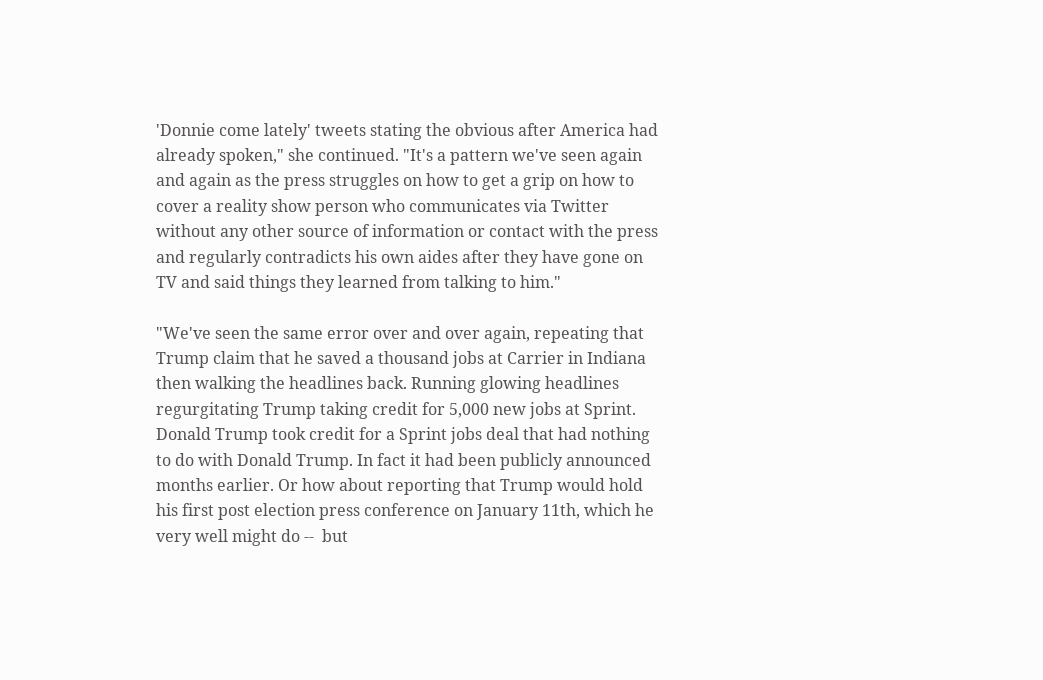'Donnie come lately' tweets stating the obvious after America had already spoken," she continued. "It's a pattern we've seen again and again as the press struggles on how to get a grip on how to cover a reality show person who communicates via Twitter without any other source of information or contact with the press and regularly contradicts his own aides after they have gone on TV and said things they learned from talking to him."

"We've seen the same error over and over again, repeating that Trump claim that he saved a thousand jobs at Carrier in Indiana then walking the headlines back. Running glowing headlines regurgitating Trump taking credit for 5,000 new jobs at Sprint. Donald Trump took credit for a Sprint jobs deal that had nothing to do with Donald Trump. In fact it had been publicly announced months earlier. Or how about reporting that Trump would hold his first post election press conference on January 11th, which he very well might do --  but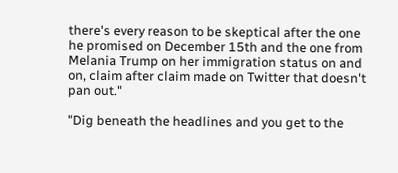there's every reason to be skeptical after the one he promised on December 15th and the one from Melania Trump on her immigration status on and on, claim after claim made on Twitter that doesn't pan out."

"Dig beneath the headlines and you get to the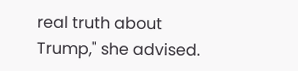real truth about Trump," she advised.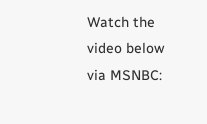Watch the video below via MSNBC: